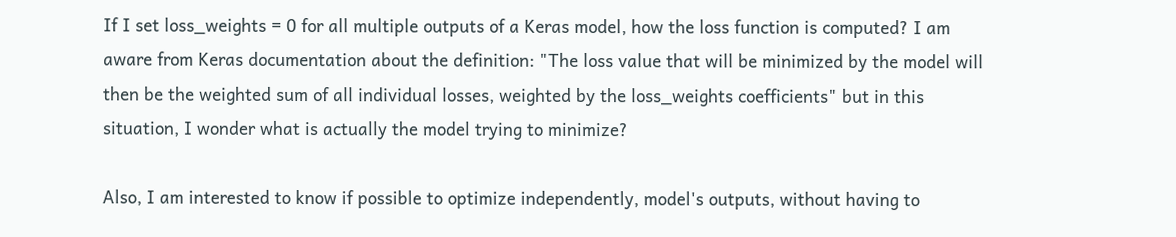If I set loss_weights = 0 for all multiple outputs of a Keras model, how the loss function is computed? I am aware from Keras documentation about the definition: "The loss value that will be minimized by the model will then be the weighted sum of all individual losses, weighted by the loss_weights coefficients" but in this situation, I wonder what is actually the model trying to minimize?

Also, I am interested to know if possible to optimize independently, model's outputs, without having to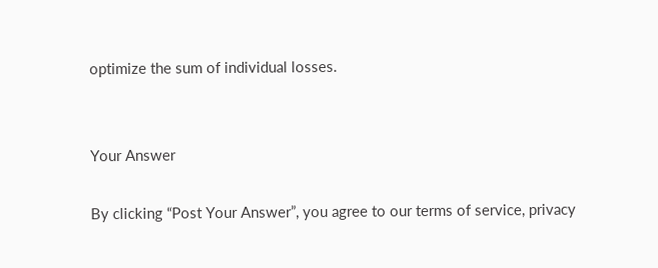optimize the sum of individual losses.


Your Answer

By clicking “Post Your Answer”, you agree to our terms of service, privacy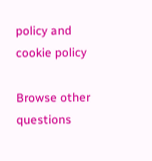policy and cookie policy

Browse other questions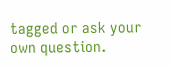tagged or ask your own question.